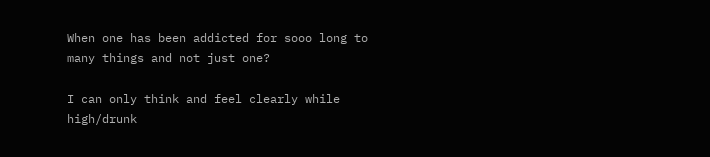When one has been addicted for sooo long to many things and not just one?

I can only think and feel clearly while high/drunk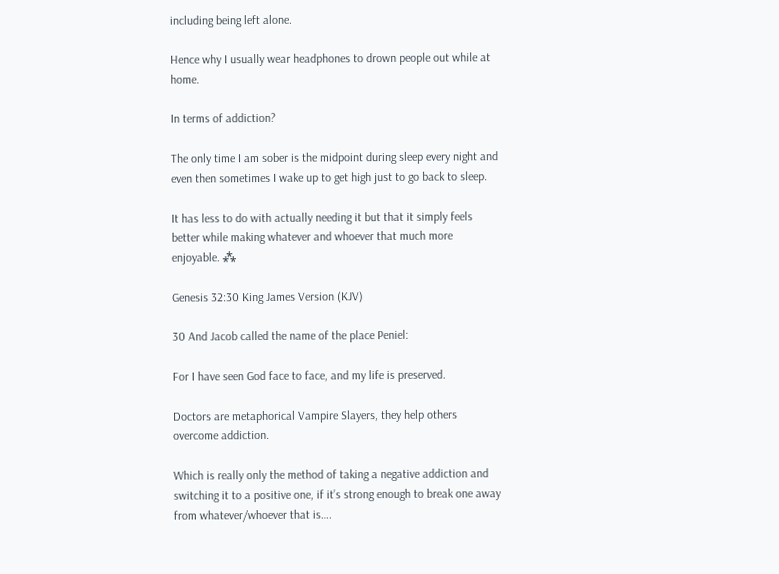including being left alone.

Hence why I usually wear headphones to drown people out while at home.

In terms of addiction?

The only time I am sober is the midpoint during sleep every night and even then sometimes I wake up to get high just to go back to sleep.

It has less to do with actually needing it but that it simply feels better while making whatever and whoever that much more enjoyable. ⁂

Genesis 32:30 King James Version (KJV)

30 And Jacob called the name of the place Peniel:

For I have seen God face to face, and my life is preserved.

Doctors are metaphorical Vampire Slayers, they help others overcome addiction.

Which is really only the method of taking a negative addiction and switching it to a positive one, if it’s strong enough to break one away from whatever/whoever that is….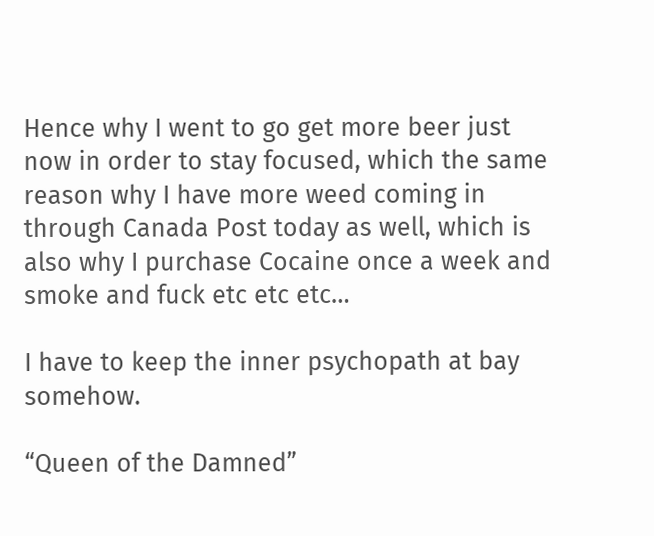Hence why I went to go get more beer just now in order to stay focused, which the same reason why I have more weed coming in through Canada Post today as well, which is also why I purchase Cocaine once a week and smoke and fuck etc etc etc…

I have to keep the inner psychopath at bay somehow.

“Queen of the Damned”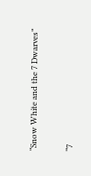“Snow White and the 7 Dwarves”

“7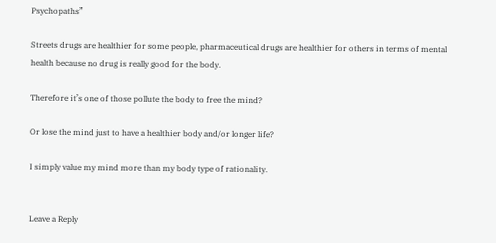Psychopaths”

Streets drugs are healthier for some people, pharmaceutical drugs are healthier for others in terms of mental health because no drug is really good for the body.

Therefore it’s one of those pollute the body to free the mind?

Or lose the mind just to have a healthier body and/or longer life?

I simply value my mind more than my body type of rationality.


Leave a Reply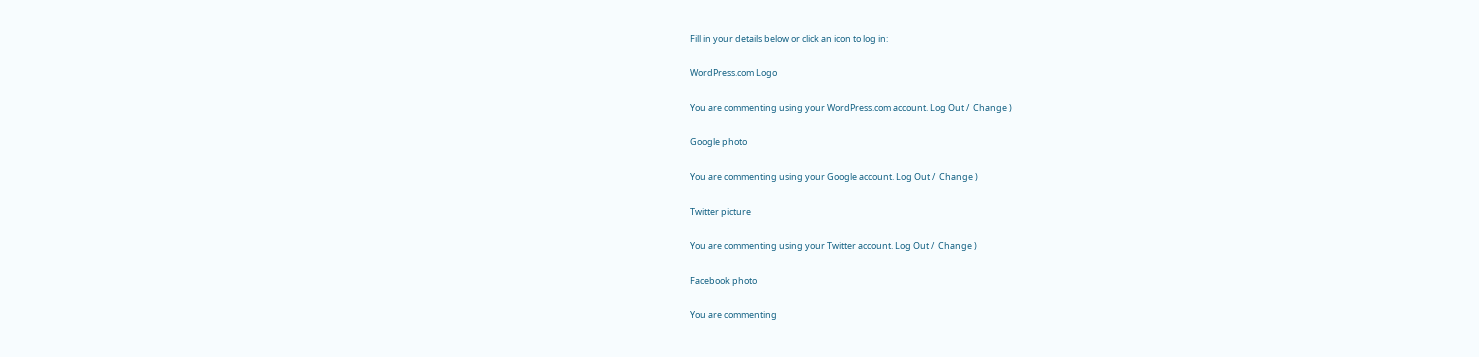Fill in your details below or click an icon to log in:

WordPress.com Logo

You are commenting using your WordPress.com account. Log Out /  Change )

Google photo

You are commenting using your Google account. Log Out /  Change )

Twitter picture

You are commenting using your Twitter account. Log Out /  Change )

Facebook photo

You are commenting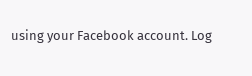using your Facebook account. Log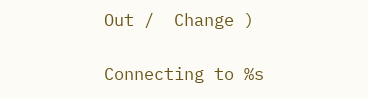Out /  Change )

Connecting to %s